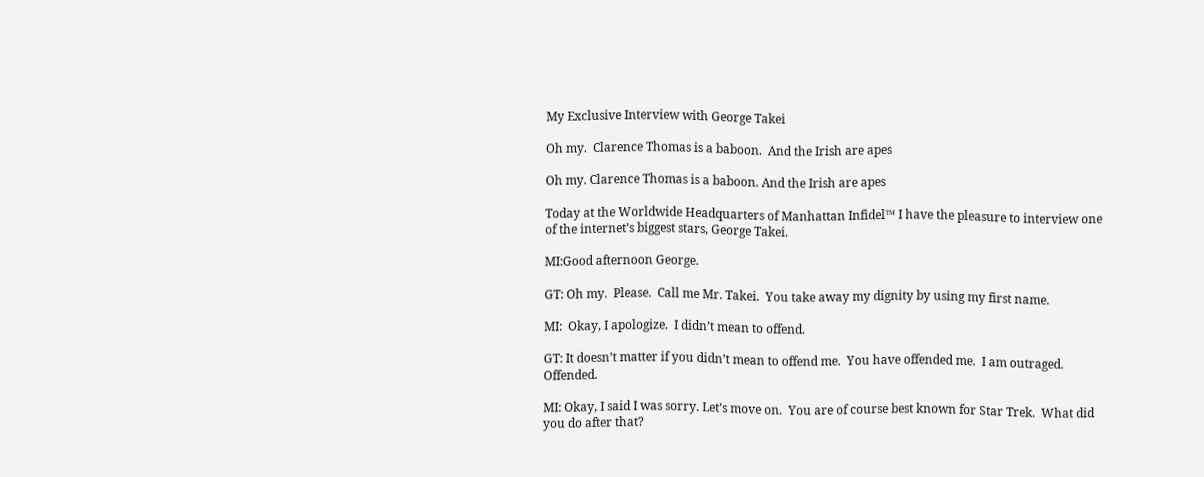My Exclusive Interview with George Takei

Oh my.  Clarence Thomas is a baboon.  And the Irish are apes

Oh my. Clarence Thomas is a baboon. And the Irish are apes

Today at the Worldwide Headquarters of Manhattan Infidel™ I have the pleasure to interview one of the internet’s biggest stars, George Takei.

MI:Good afternoon George.

GT: Oh my.  Please.  Call me Mr. Takei.  You take away my dignity by using my first name.

MI:  Okay, I apologize.  I didn’t mean to offend.

GT: It doesn’t matter if you didn’t mean to offend me.  You have offended me.  I am outraged.  Offended.

MI: Okay, I said I was sorry. Let’s move on.  You are of course best known for Star Trek.  What did you do after that?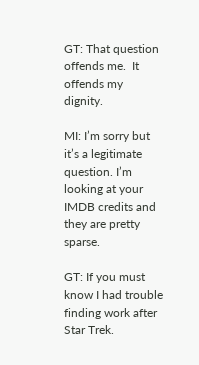GT: That question offends me.  It offends my dignity.

MI: I’m sorry but it’s a legitimate question. I’m looking at your IMDB credits and they are pretty sparse.

GT: If you must know I had trouble finding work after Star Trek.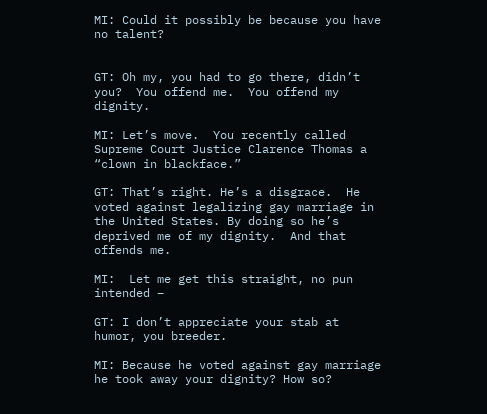MI: Could it possibly be because you have no talent?


GT: Oh my, you had to go there, didn’t you?  You offend me.  You offend my dignity.

MI: Let’s move.  You recently called Supreme Court Justice Clarence Thomas a “clown in blackface.”

GT: That’s right. He’s a disgrace.  He voted against legalizing gay marriage in the United States. By doing so he’s deprived me of my dignity.  And that offends me.

MI:  Let me get this straight, no pun intended –

GT: I don’t appreciate your stab at humor, you breeder.

MI: Because he voted against gay marriage he took away your dignity? How so?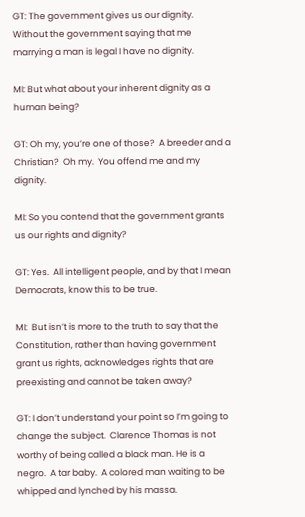GT: The government gives us our dignity.  Without the government saying that me marrying a man is legal I have no dignity.

MI: But what about your inherent dignity as a human being?

GT: Oh my, you’re one of those?  A breeder and a Christian?  Oh my.  You offend me and my dignity.

MI: So you contend that the government grants us our rights and dignity?

GT: Yes.  All intelligent people, and by that I mean Democrats, know this to be true.

MI:  But isn’t is more to the truth to say that the Constitution, rather than having government grant us rights, acknowledges rights that are preexisting and cannot be taken away?

GT: I don’t understand your point so I’m going to change the subject.  Clarence Thomas is not worthy of being called a black man. He is a negro.  A tar baby.  A colored man waiting to be whipped and lynched by his massa.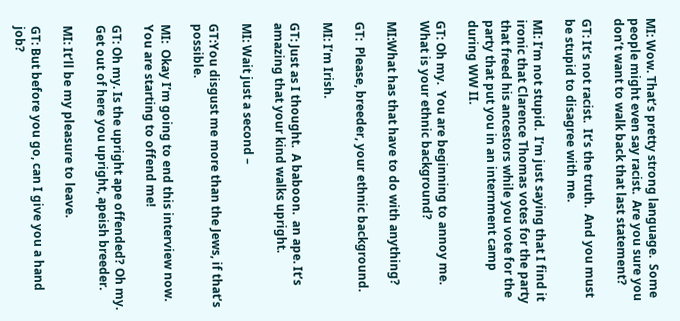MI: Wow. That’s pretty strong language.  Some people might even say racist.  Are you sure you don’t want to walk back that last statement?

GT: It’s not racist.  It’s the truth.  And you must be stupid to disagree with me.

MI: I’m not stupid.  I’m just saying that I find it ironic that Clarence Thomas votes for the party that freed his ancestors while you vote for the party that put you in an internment camp during WW II.

GT: Oh my.  You are beginning to annoy me.  What is your ethnic background?

MI:What has that have to do with anything?

GT:  Please, breeder, your ethnic background.

MI: I’m Irish.

GT: Just as I thought.  A baboon.  an ape. It’s amazing that your kind walks upright.

MI: Wait just a second –

GT:You disgust me more than the Jews, if that’s possible.

MI:  Okay I’m going to end this interview now.  You are starting to offend me!

GT: Oh my. Is the upright ape offended? Oh my.  Get out of here you upright, apeish breeder.

MI: It’ll be my pleasure to leave.

GT: But before you go, can I give you a hand job?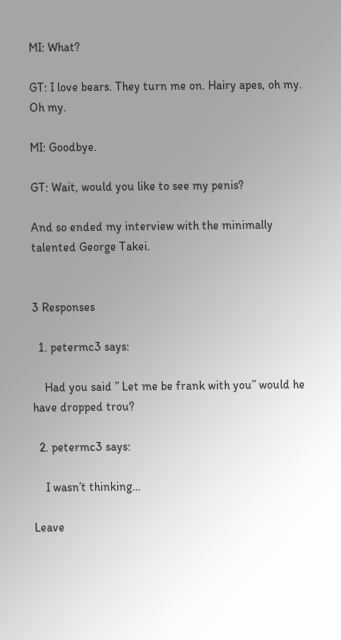MI: What?

GT: I love bears. They turn me on. Hairy apes, oh my.  Oh my.

MI: Goodbye.

GT: Wait, would you like to see my penis?

And so ended my interview with the minimally talented George Takei.


3 Responses

  1. petermc3 says:

    Had you said ” Let me be frank with you” would he have dropped trou?

  2. petermc3 says:

    I wasn’t thinking…

Leave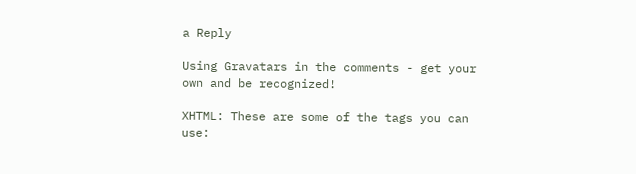a Reply

Using Gravatars in the comments - get your own and be recognized!

XHTML: These are some of the tags you can use: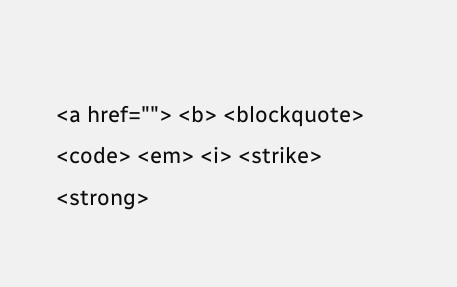<a href=""> <b> <blockquote> <code> <em> <i> <strike> <strong>